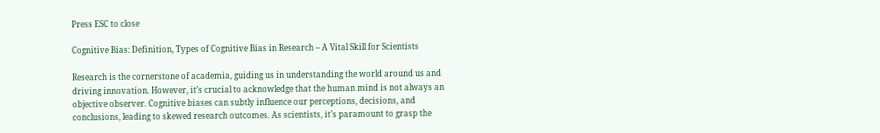Press ESC to close

Cognitive Bias: Definition, Types of Cognitive Bias in Research – A Vital Skill for Scientists

Research is the cornerstone of academia, guiding us in understanding the world around us and driving innovation. However, it’s crucial to acknowledge that the human mind is not always an objective observer. Cognitive biases can subtly influence our perceptions, decisions, and conclusions, leading to skewed research outcomes. As scientists, it’s paramount to grasp the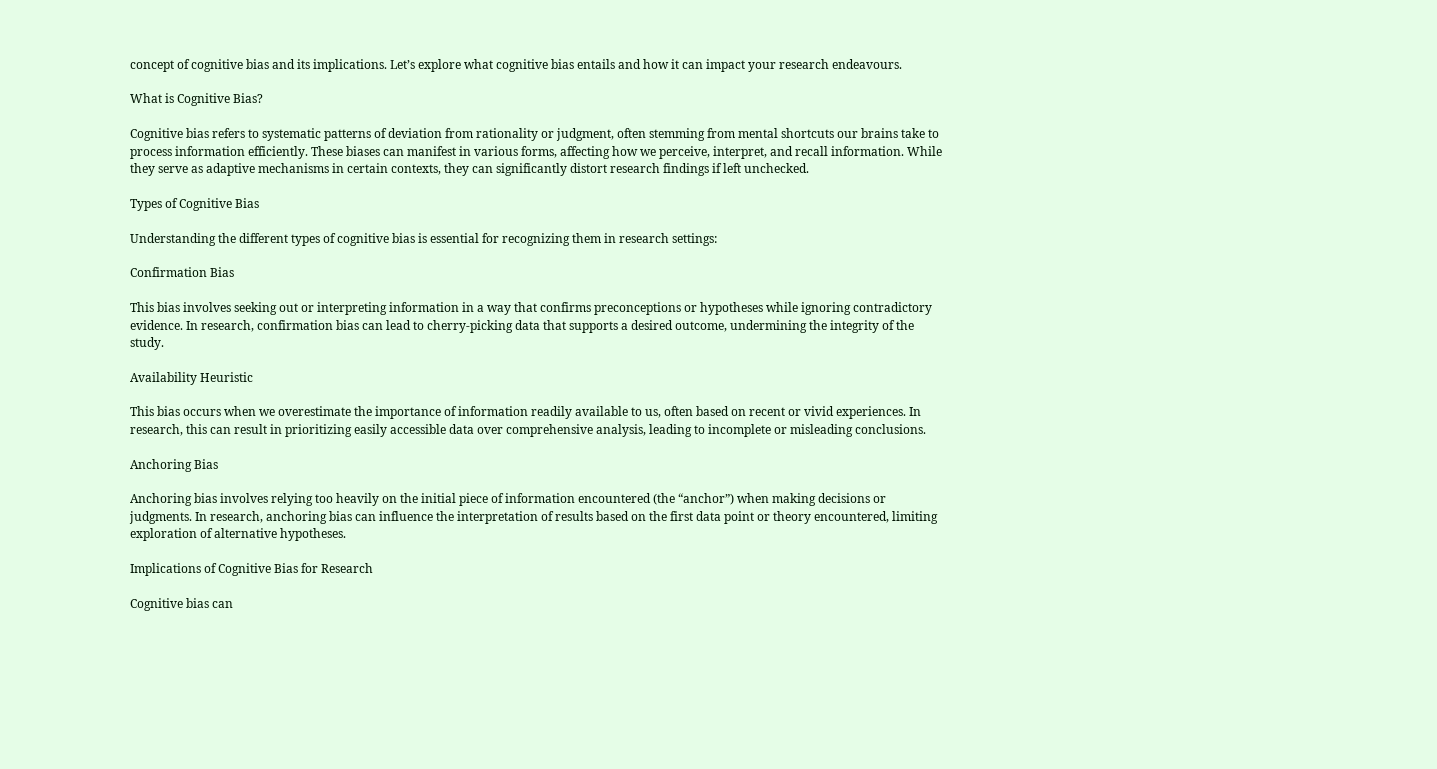concept of cognitive bias and its implications. Let’s explore what cognitive bias entails and how it can impact your research endeavours.

What is Cognitive Bias?

Cognitive bias refers to systematic patterns of deviation from rationality or judgment, often stemming from mental shortcuts our brains take to process information efficiently. These biases can manifest in various forms, affecting how we perceive, interpret, and recall information. While they serve as adaptive mechanisms in certain contexts, they can significantly distort research findings if left unchecked.

Types of Cognitive Bias

Understanding the different types of cognitive bias is essential for recognizing them in research settings:

Confirmation Bias

This bias involves seeking out or interpreting information in a way that confirms preconceptions or hypotheses while ignoring contradictory evidence. In research, confirmation bias can lead to cherry-picking data that supports a desired outcome, undermining the integrity of the study.

Availability Heuristic

This bias occurs when we overestimate the importance of information readily available to us, often based on recent or vivid experiences. In research, this can result in prioritizing easily accessible data over comprehensive analysis, leading to incomplete or misleading conclusions.

Anchoring Bias

Anchoring bias involves relying too heavily on the initial piece of information encountered (the “anchor”) when making decisions or judgments. In research, anchoring bias can influence the interpretation of results based on the first data point or theory encountered, limiting exploration of alternative hypotheses.

Implications of Cognitive Bias for Research

Cognitive bias can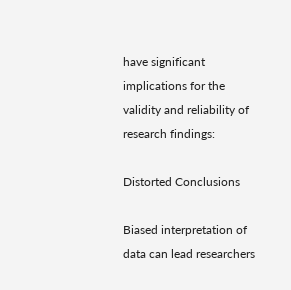have significant implications for the validity and reliability of research findings:

Distorted Conclusions

Biased interpretation of data can lead researchers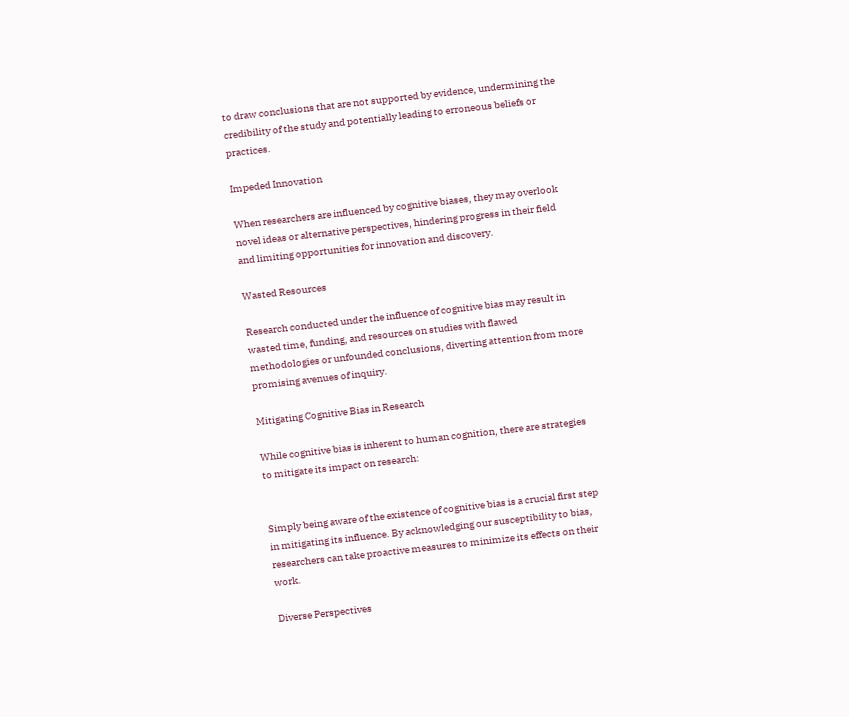to draw conclusions that are not supported by evidence, undermining the credibility of the study and potentially leading to erroneous beliefs or practices.

Impeded Innovation

When researchers are influenced by cognitive biases, they may overlook novel ideas or alternative perspectives, hindering progress in their field and limiting opportunities for innovation and discovery.

Wasted Resources

Research conducted under the influence of cognitive bias may result in wasted time, funding, and resources on studies with flawed methodologies or unfounded conclusions, diverting attention from more promising avenues of inquiry.

Mitigating Cognitive Bias in Research

While cognitive bias is inherent to human cognition, there are strategies to mitigate its impact on research:


Simply being aware of the existence of cognitive bias is a crucial first step in mitigating its influence. By acknowledging our susceptibility to bias, researchers can take proactive measures to minimize its effects on their work.

Diverse Perspectives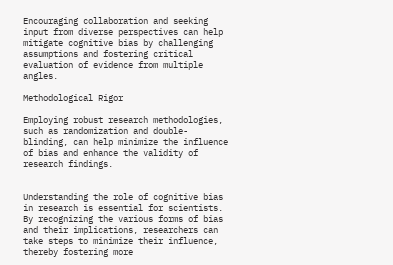Encouraging collaboration and seeking input from diverse perspectives can help mitigate cognitive bias by challenging assumptions and fostering critical evaluation of evidence from multiple angles.

Methodological Rigor

Employing robust research methodologies, such as randomization and double-blinding, can help minimize the influence of bias and enhance the validity of research findings.


Understanding the role of cognitive bias in research is essential for scientists. By recognizing the various forms of bias and their implications, researchers can take steps to minimize their influence, thereby fostering more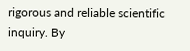rigorous and reliable scientific inquiry. By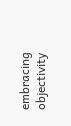embracing objectivity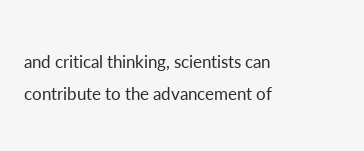and critical thinking, scientists can contribute to the advancement of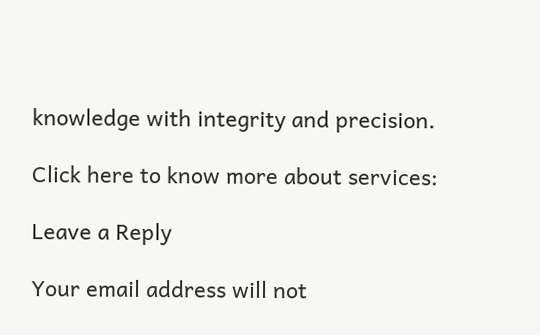knowledge with integrity and precision.

Click here to know more about services:

Leave a Reply

Your email address will not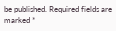be published. Required fields are marked *